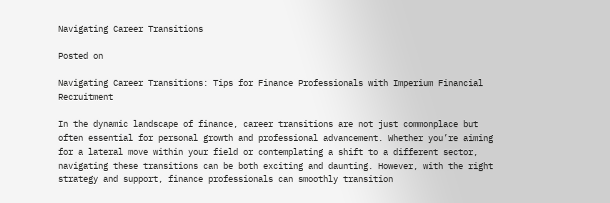Navigating Career Transitions

Posted on

Navigating Career Transitions: Tips for Finance Professionals with Imperium Financial Recruitment

In the dynamic landscape of finance, career transitions are not just commonplace but often essential for personal growth and professional advancement. Whether you’re aiming for a lateral move within your field or contemplating a shift to a different sector, navigating these transitions can be both exciting and daunting. However, with the right strategy and support, finance professionals can smoothly transition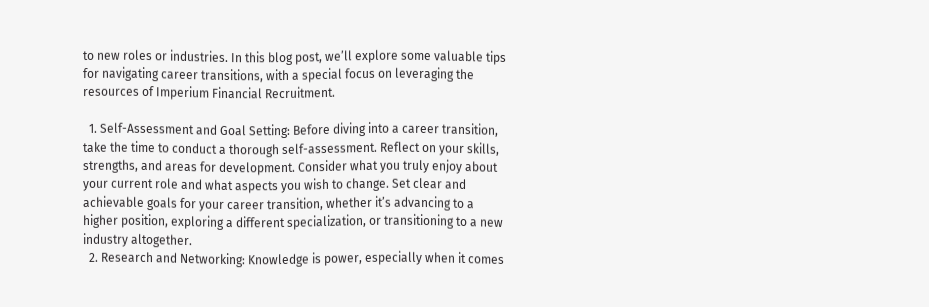to new roles or industries. In this blog post, we’ll explore some valuable tips for navigating career transitions, with a special focus on leveraging the resources of Imperium Financial Recruitment.

  1. Self-Assessment and Goal Setting: Before diving into a career transition, take the time to conduct a thorough self-assessment. Reflect on your skills, strengths, and areas for development. Consider what you truly enjoy about your current role and what aspects you wish to change. Set clear and achievable goals for your career transition, whether it’s advancing to a higher position, exploring a different specialization, or transitioning to a new industry altogether.
  2. Research and Networking: Knowledge is power, especially when it comes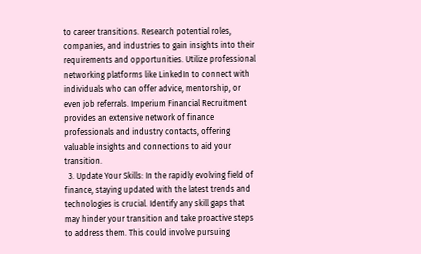to career transitions. Research potential roles, companies, and industries to gain insights into their requirements and opportunities. Utilize professional networking platforms like LinkedIn to connect with individuals who can offer advice, mentorship, or even job referrals. Imperium Financial Recruitment provides an extensive network of finance professionals and industry contacts, offering valuable insights and connections to aid your transition.
  3. Update Your Skills: In the rapidly evolving field of finance, staying updated with the latest trends and technologies is crucial. Identify any skill gaps that may hinder your transition and take proactive steps to address them. This could involve pursuing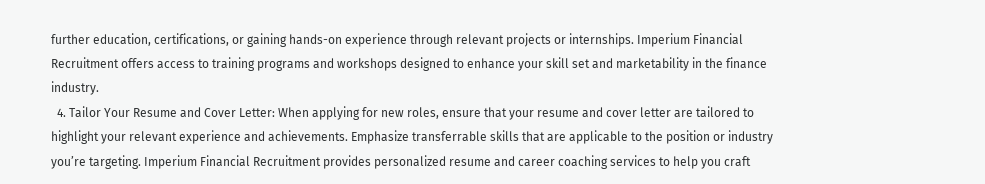further education, certifications, or gaining hands-on experience through relevant projects or internships. Imperium Financial Recruitment offers access to training programs and workshops designed to enhance your skill set and marketability in the finance industry.
  4. Tailor Your Resume and Cover Letter: When applying for new roles, ensure that your resume and cover letter are tailored to highlight your relevant experience and achievements. Emphasize transferrable skills that are applicable to the position or industry you’re targeting. Imperium Financial Recruitment provides personalized resume and career coaching services to help you craft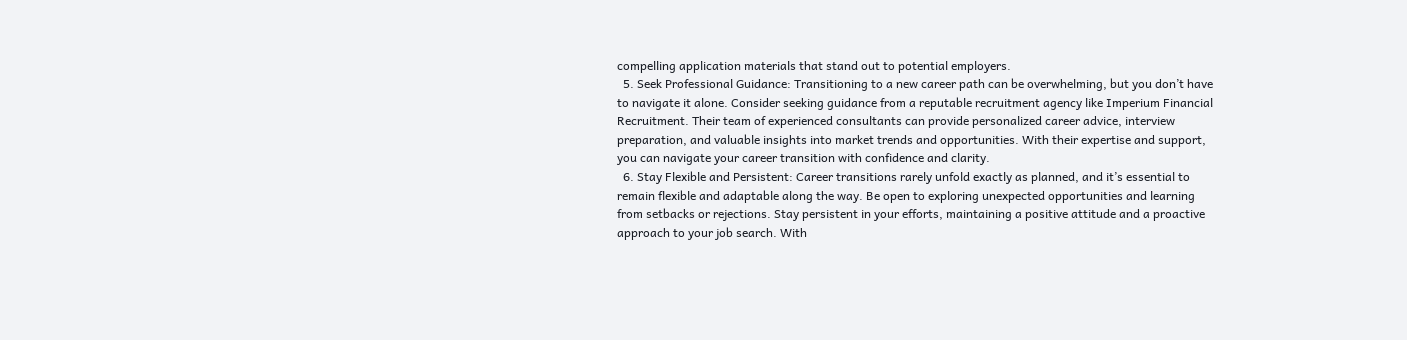compelling application materials that stand out to potential employers.
  5. Seek Professional Guidance: Transitioning to a new career path can be overwhelming, but you don’t have to navigate it alone. Consider seeking guidance from a reputable recruitment agency like Imperium Financial Recruitment. Their team of experienced consultants can provide personalized career advice, interview preparation, and valuable insights into market trends and opportunities. With their expertise and support, you can navigate your career transition with confidence and clarity.
  6. Stay Flexible and Persistent: Career transitions rarely unfold exactly as planned, and it’s essential to remain flexible and adaptable along the way. Be open to exploring unexpected opportunities and learning from setbacks or rejections. Stay persistent in your efforts, maintaining a positive attitude and a proactive approach to your job search. With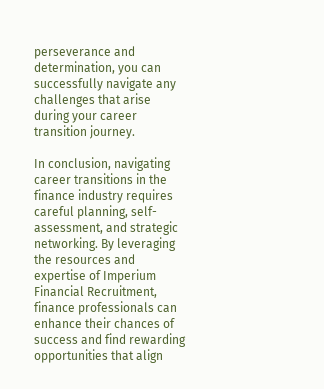perseverance and determination, you can successfully navigate any challenges that arise during your career transition journey.

In conclusion, navigating career transitions in the finance industry requires careful planning, self-assessment, and strategic networking. By leveraging the resources and expertise of Imperium Financial Recruitment, finance professionals can enhance their chances of success and find rewarding opportunities that align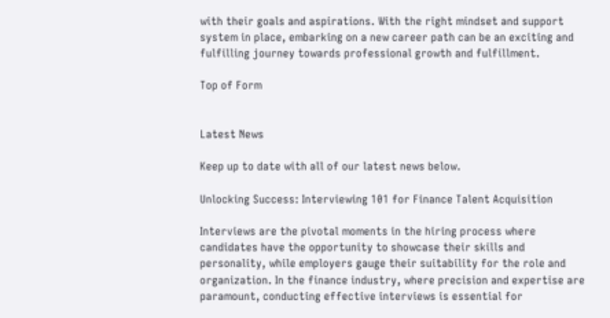with their goals and aspirations. With the right mindset and support system in place, embarking on a new career path can be an exciting and fulfilling journey towards professional growth and fulfillment.

Top of Form


Latest News

Keep up to date with all of our latest news below.

Unlocking Success: Interviewing 101 for Finance Talent Acquisition

Interviews are the pivotal moments in the hiring process where candidates have the opportunity to showcase their skills and personality, while employers gauge their suitability for the role and organization. In the finance industry, where precision and expertise are paramount, conducting effective interviews is essential for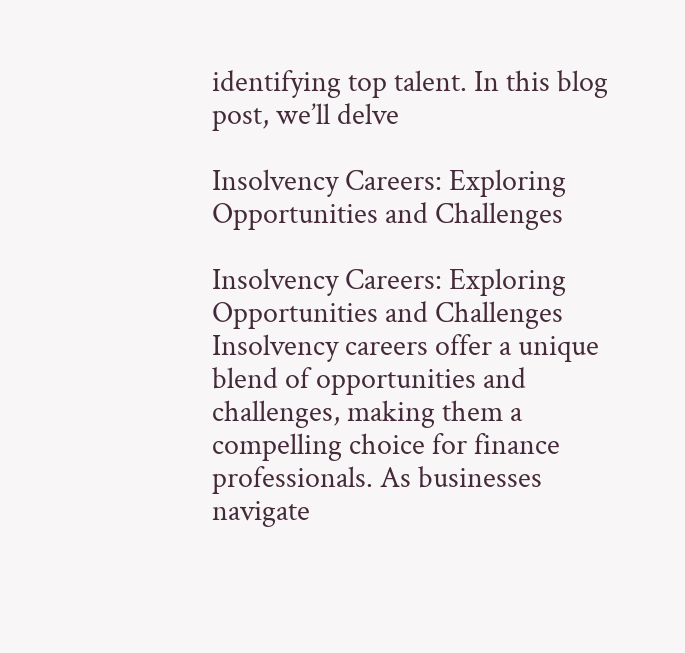identifying top talent. In this blog post, we’ll delve

Insolvency Careers: Exploring Opportunities and Challenges

Insolvency Careers: Exploring Opportunities and Challenges Insolvency careers offer a unique blend of opportunities and challenges, making them a compelling choice for finance professionals. As businesses navigate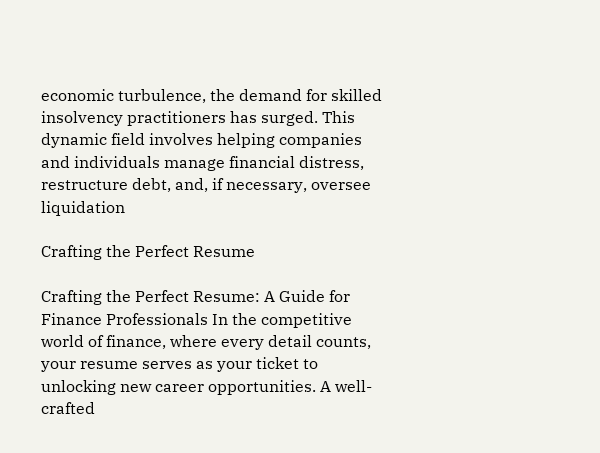economic turbulence, the demand for skilled insolvency practitioners has surged. This dynamic field involves helping companies and individuals manage financial distress, restructure debt, and, if necessary, oversee liquidation

Crafting the Perfect Resume

Crafting the Perfect Resume: A Guide for Finance Professionals In the competitive world of finance, where every detail counts, your resume serves as your ticket to unlocking new career opportunities. A well-crafted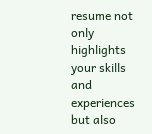resume not only highlights your skills and experiences but also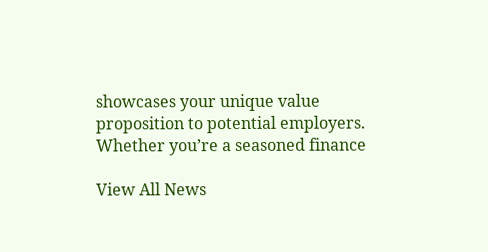showcases your unique value proposition to potential employers. Whether you’re a seasoned finance

View All News